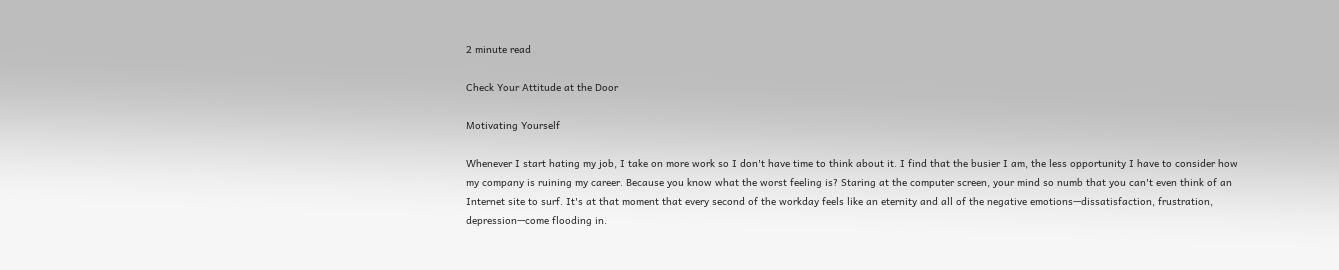2 minute read

Check Your Attitude at the Door

Motivating Yourself

Whenever I start hating my job, I take on more work so I don't have time to think about it. I find that the busier I am, the less opportunity I have to consider how my company is ruining my career. Because you know what the worst feeling is? Staring at the computer screen, your mind so numb that you can't even think of an Internet site to surf. It's at that moment that every second of the workday feels like an eternity and all of the negative emotions—dissatisfaction, frustration, depression—come flooding in.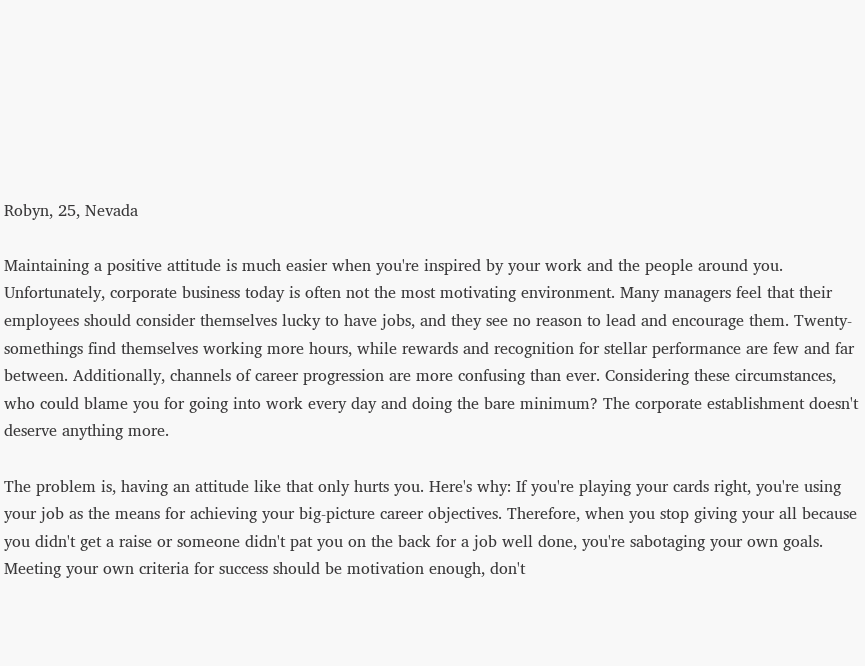Robyn, 25, Nevada

Maintaining a positive attitude is much easier when you're inspired by your work and the people around you. Unfortunately, corporate business today is often not the most motivating environment. Many managers feel that their employees should consider themselves lucky to have jobs, and they see no reason to lead and encourage them. Twenty-somethings find themselves working more hours, while rewards and recognition for stellar performance are few and far between. Additionally, channels of career progression are more confusing than ever. Considering these circumstances, who could blame you for going into work every day and doing the bare minimum? The corporate establishment doesn't deserve anything more.

The problem is, having an attitude like that only hurts you. Here's why: If you're playing your cards right, you're using your job as the means for achieving your big-picture career objectives. Therefore, when you stop giving your all because you didn't get a raise or someone didn't pat you on the back for a job well done, you're sabotaging your own goals. Meeting your own criteria for success should be motivation enough, don't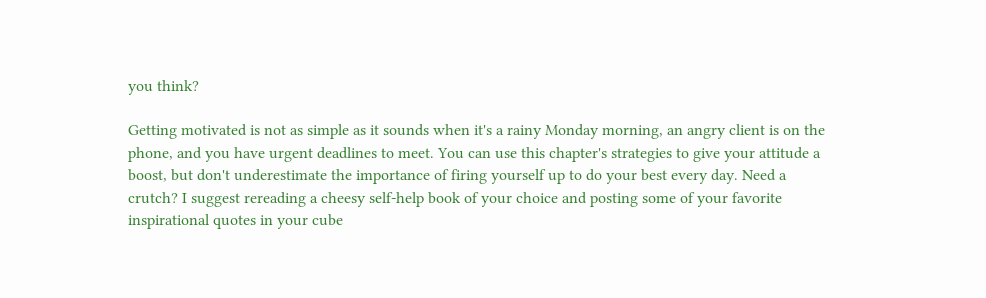you think?

Getting motivated is not as simple as it sounds when it's a rainy Monday morning, an angry client is on the phone, and you have urgent deadlines to meet. You can use this chapter's strategies to give your attitude a boost, but don't underestimate the importance of firing yourself up to do your best every day. Need a crutch? I suggest rereading a cheesy self-help book of your choice and posting some of your favorite inspirational quotes in your cube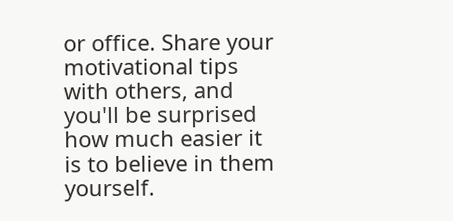or office. Share your motivational tips with others, and you'll be surprised how much easier it is to believe in them yourself.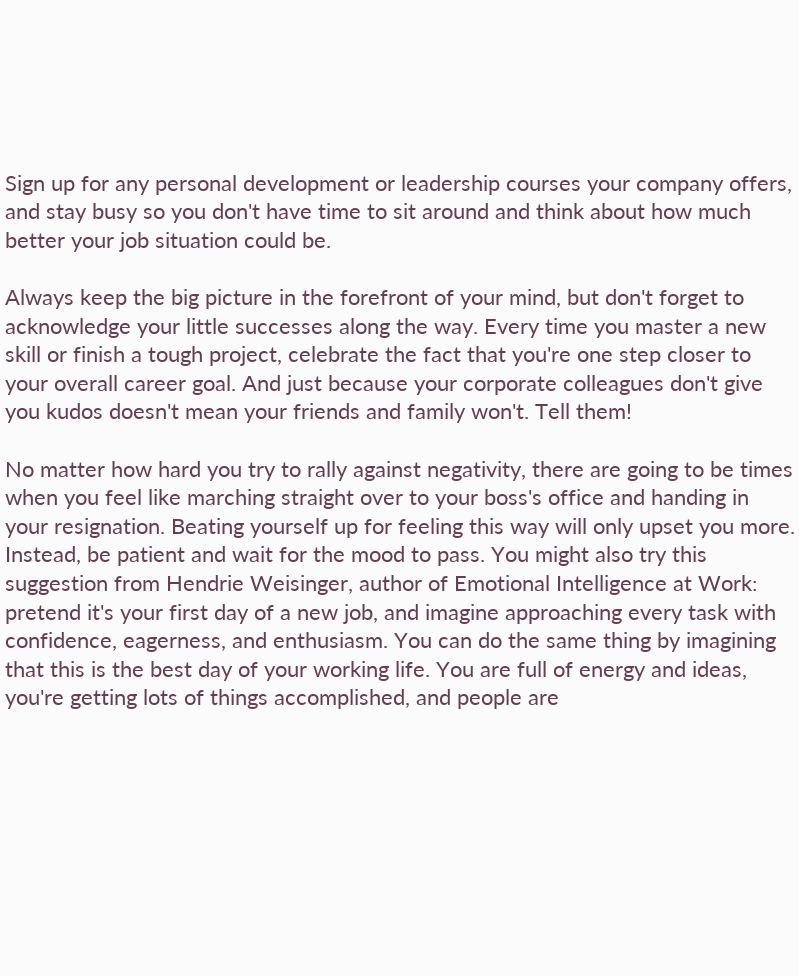Sign up for any personal development or leadership courses your company offers, and stay busy so you don't have time to sit around and think about how much better your job situation could be.

Always keep the big picture in the forefront of your mind, but don't forget to acknowledge your little successes along the way. Every time you master a new skill or finish a tough project, celebrate the fact that you're one step closer to your overall career goal. And just because your corporate colleagues don't give you kudos doesn't mean your friends and family won't. Tell them!

No matter how hard you try to rally against negativity, there are going to be times when you feel like marching straight over to your boss's office and handing in your resignation. Beating yourself up for feeling this way will only upset you more. Instead, be patient and wait for the mood to pass. You might also try this suggestion from Hendrie Weisinger, author of Emotional Intelligence at Work: pretend it's your first day of a new job, and imagine approaching every task with confidence, eagerness, and enthusiasm. You can do the same thing by imagining that this is the best day of your working life. You are full of energy and ideas, you're getting lots of things accomplished, and people are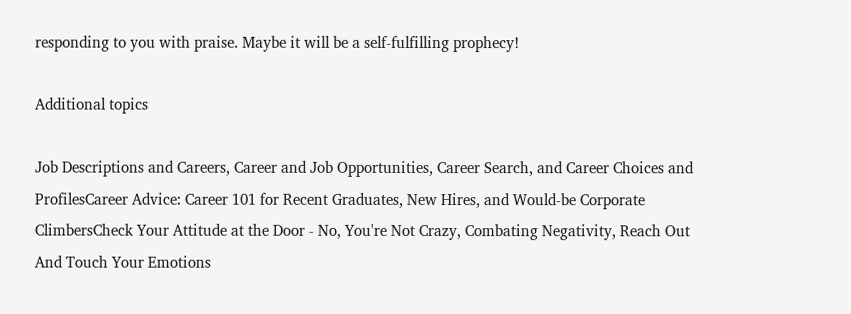responding to you with praise. Maybe it will be a self-fulfilling prophecy!

Additional topics

Job Descriptions and Careers, Career and Job Opportunities, Career Search, and Career Choices and ProfilesCareer Advice: Career 101 for Recent Graduates, New Hires, and Would-be Corporate ClimbersCheck Your Attitude at the Door - No, You're Not Crazy, Combating Negativity, Reach Out And Touch Your Emotions